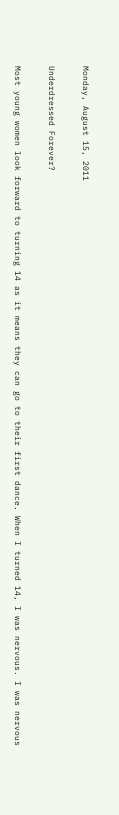Monday, August 15, 2011

Underdressed Forever?

Most young women look forward to turning 14 as it means they can go to their first dance. When I turned 14, I was nervous. I was nervous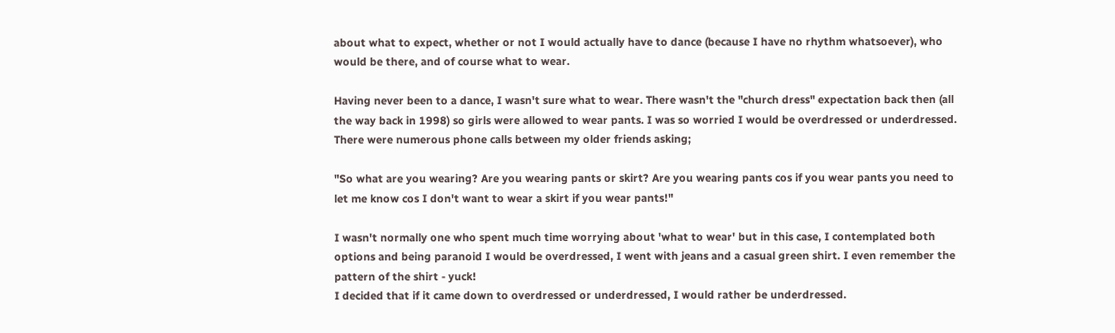about what to expect, whether or not I would actually have to dance (because I have no rhythm whatsoever), who would be there, and of course what to wear.

Having never been to a dance, I wasn't sure what to wear. There wasn't the "church dress" expectation back then (all the way back in 1998) so girls were allowed to wear pants. I was so worried I would be overdressed or underdressed. There were numerous phone calls between my older friends asking;

"So what are you wearing? Are you wearing pants or skirt? Are you wearing pants cos if you wear pants you need to let me know cos I don't want to wear a skirt if you wear pants!"

I wasn't normally one who spent much time worrying about 'what to wear' but in this case, I contemplated both options and being paranoid I would be overdressed, I went with jeans and a casual green shirt. I even remember the pattern of the shirt - yuck!
I decided that if it came down to overdressed or underdressed, I would rather be underdressed.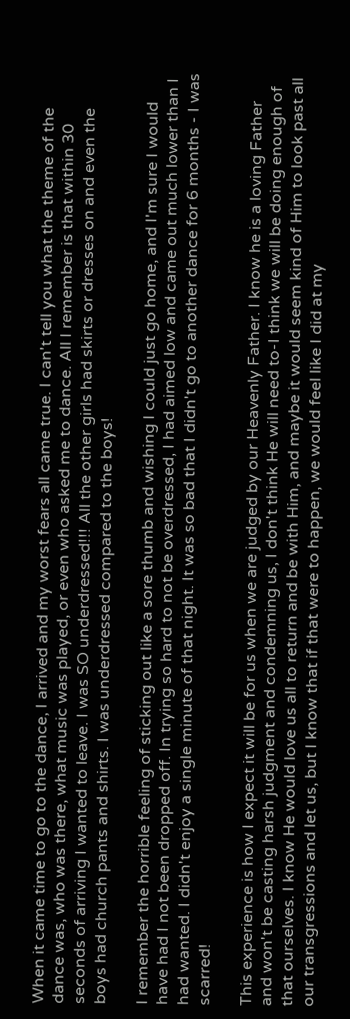When it came time to go to the dance, I arrived and my worst fears all came true. I can't tell you what the theme of the dance was, who was there, what music was played, or even who asked me to dance. All I remember is that within 30 seconds of arriving I wanted to leave. I was SO underdressed!!! All the other girls had skirts or dresses on and even the boys had church pants and shirts. I was underdressed compared to the boys!

I remember the horrible feeling of sticking out like a sore thumb and wishing I could just go home, and I'm sure I would have had I not been dropped off. In trying so hard to not be overdressed, I had aimed low and came out much lower than I had wanted. I didn't enjoy a single minute of that night. It was so bad that I didn't go to another dance for 6 months - I was scarred!

This experience is how I expect it will be for us when we are judged by our Heavenly Father. I know he is a loving Father and won't be casting harsh judgment and condemning us, I don't think He will need to-I think we will be doing enough of that ourselves. I know He would love us all to return and be with Him, and maybe it would seem kind of Him to look past all our transgressions and let us, but I know that if that were to happen, we would feel like I did at my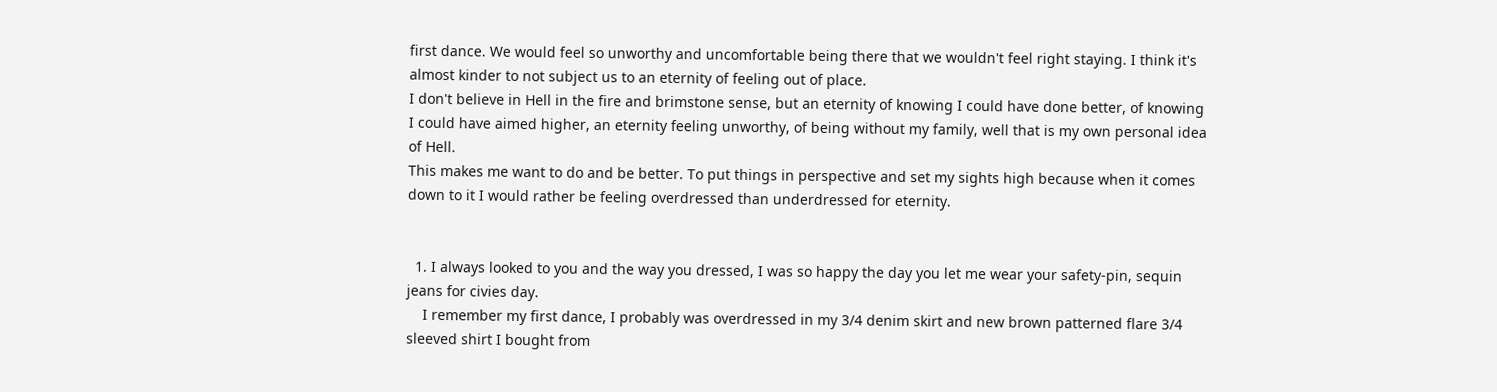first dance. We would feel so unworthy and uncomfortable being there that we wouldn't feel right staying. I think it's almost kinder to not subject us to an eternity of feeling out of place.
I don't believe in Hell in the fire and brimstone sense, but an eternity of knowing I could have done better, of knowing I could have aimed higher, an eternity feeling unworthy, of being without my family, well that is my own personal idea of Hell.
This makes me want to do and be better. To put things in perspective and set my sights high because when it comes down to it I would rather be feeling overdressed than underdressed for eternity.


  1. I always looked to you and the way you dressed, I was so happy the day you let me wear your safety-pin, sequin jeans for civies day.
    I remember my first dance, I probably was overdressed in my 3/4 denim skirt and new brown patterned flare 3/4 sleeved shirt I bought from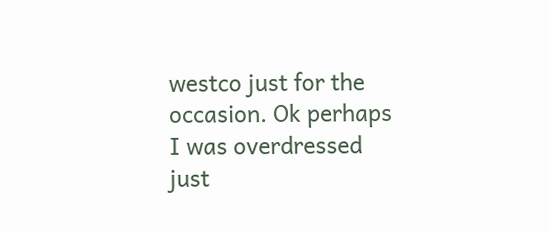westco just for the occasion. Ok perhaps I was overdressed just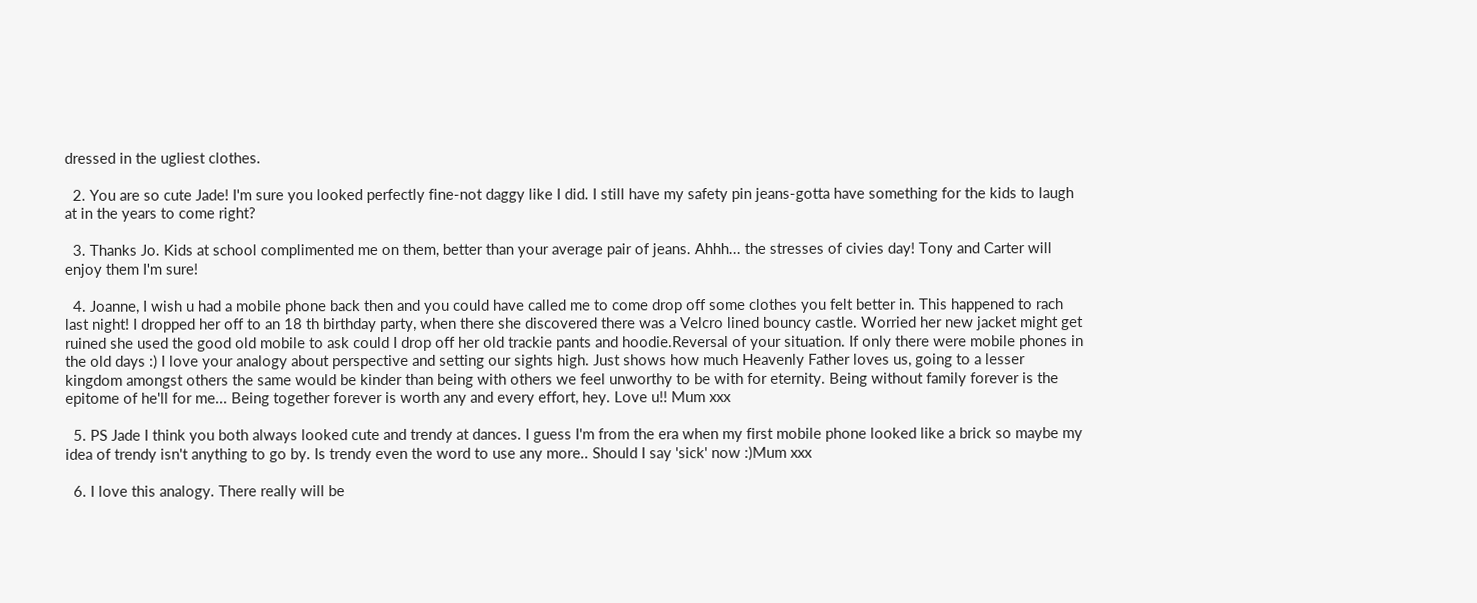dressed in the ugliest clothes.

  2. You are so cute Jade! I'm sure you looked perfectly fine-not daggy like I did. I still have my safety pin jeans-gotta have something for the kids to laugh at in the years to come right?

  3. Thanks Jo. Kids at school complimented me on them, better than your average pair of jeans. Ahhh... the stresses of civies day! Tony and Carter will enjoy them I'm sure!

  4. Joanne, I wish u had a mobile phone back then and you could have called me to come drop off some clothes you felt better in. This happened to rach last night! I dropped her off to an 18 th birthday party, when there she discovered there was a Velcro lined bouncy castle. Worried her new jacket might get ruined she used the good old mobile to ask could I drop off her old trackie pants and hoodie.Reversal of your situation. If only there were mobile phones in the old days :) I love your analogy about perspective and setting our sights high. Just shows how much Heavenly Father loves us, going to a lesser kingdom amongst others the same would be kinder than being with others we feel unworthy to be with for eternity. Being without family forever is the epitome of he'll for me... Being together forever is worth any and every effort, hey. Love u!! Mum xxx

  5. PS Jade I think you both always looked cute and trendy at dances. I guess I'm from the era when my first mobile phone looked like a brick so maybe my idea of trendy isn't anything to go by. Is trendy even the word to use any more.. Should I say 'sick' now :)Mum xxx

  6. I love this analogy. There really will be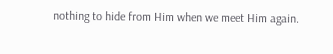nothing to hide from Him when we meet Him again.